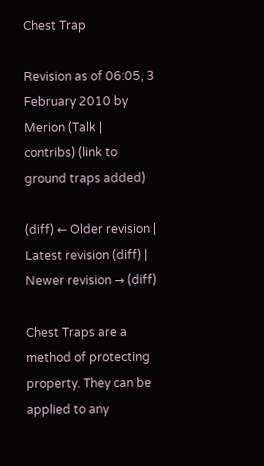Chest Trap

Revision as of 06:05, 3 February 2010 by Merion (Talk | contribs) (link to ground traps added)

(diff) ← Older revision | Latest revision (diff) | Newer revision → (diff)

Chest Traps are a method of protecting property. They can be applied to any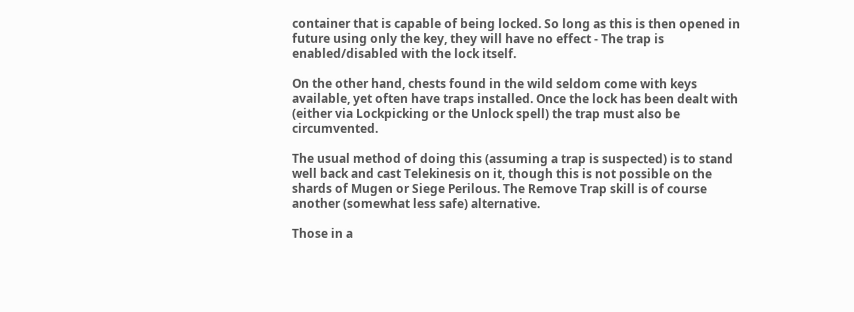container that is capable of being locked. So long as this is then opened in future using only the key, they will have no effect - The trap is enabled/disabled with the lock itself.

On the other hand, chests found in the wild seldom come with keys available, yet often have traps installed. Once the lock has been dealt with (either via Lockpicking or the Unlock spell) the trap must also be circumvented.

The usual method of doing this (assuming a trap is suspected) is to stand well back and cast Telekinesis on it, though this is not possible on the shards of Mugen or Siege Perilous. The Remove Trap skill is of course another (somewhat less safe) alternative.

Those in a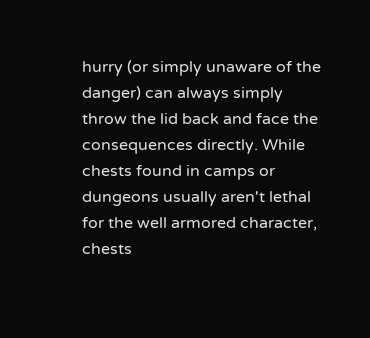hurry (or simply unaware of the danger) can always simply throw the lid back and face the consequences directly. While chests found in camps or dungeons usually aren't lethal for the well armored character, chests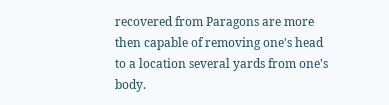recovered from Paragons are more then capable of removing one's head to a location several yards from one's body.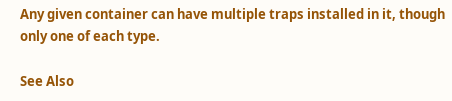Any given container can have multiple traps installed in it, though only one of each type.

See Also